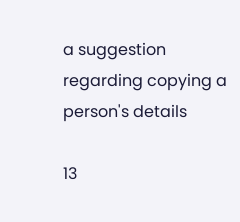a suggestion regarding copying a person's details

13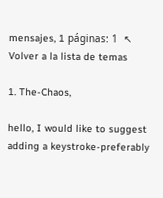mensajes, 1 páginas: 1  ↖ Volver a la lista de temas

1. The-Chaos,

hello, I would like to suggest adding a keystroke-preferably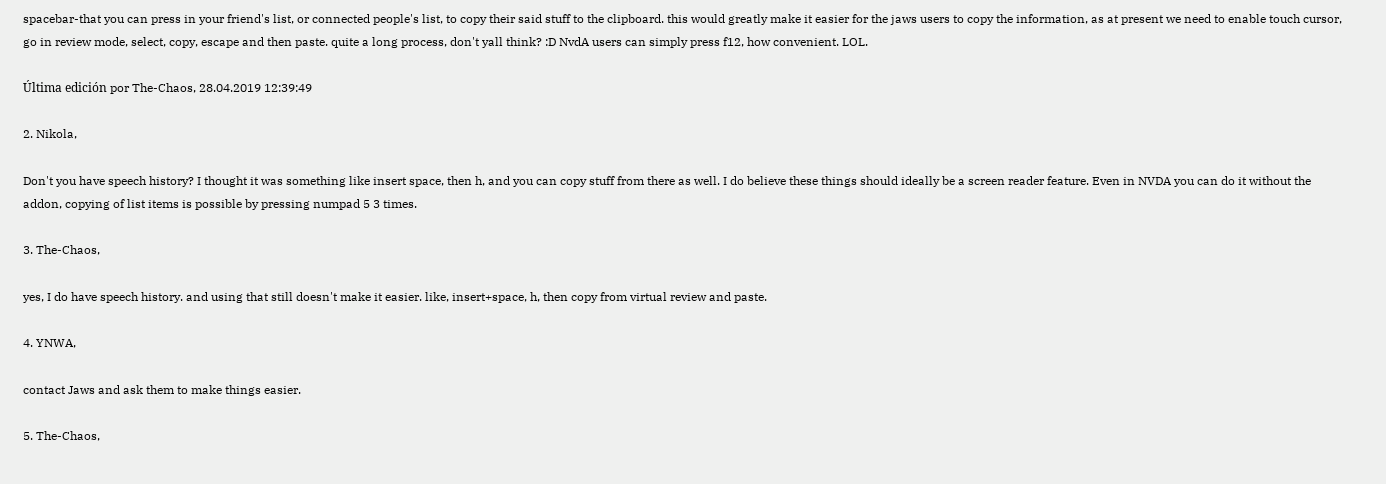spacebar-that you can press in your friend's list, or connected people's list, to copy their said stuff to the clipboard. this would greatly make it easier for the jaws users to copy the information, as at present we need to enable touch cursor, go in review mode, select, copy, escape and then paste. quite a long process, don't yall think? :D NvdA users can simply press f12, how convenient. LOL.

Última edición por The-Chaos, 28.04.2019 12:39:49

2. Nikola,

Don't you have speech history? I thought it was something like insert space, then h, and you can copy stuff from there as well. I do believe these things should ideally be a screen reader feature. Even in NVDA you can do it without the addon, copying of list items is possible by pressing numpad 5 3 times.

3. The-Chaos,

yes, I do have speech history. and using that still doesn't make it easier. like, insert+space, h, then copy from virtual review and paste.

4. YNWA,

contact Jaws and ask them to make things easier.

5. The-Chaos,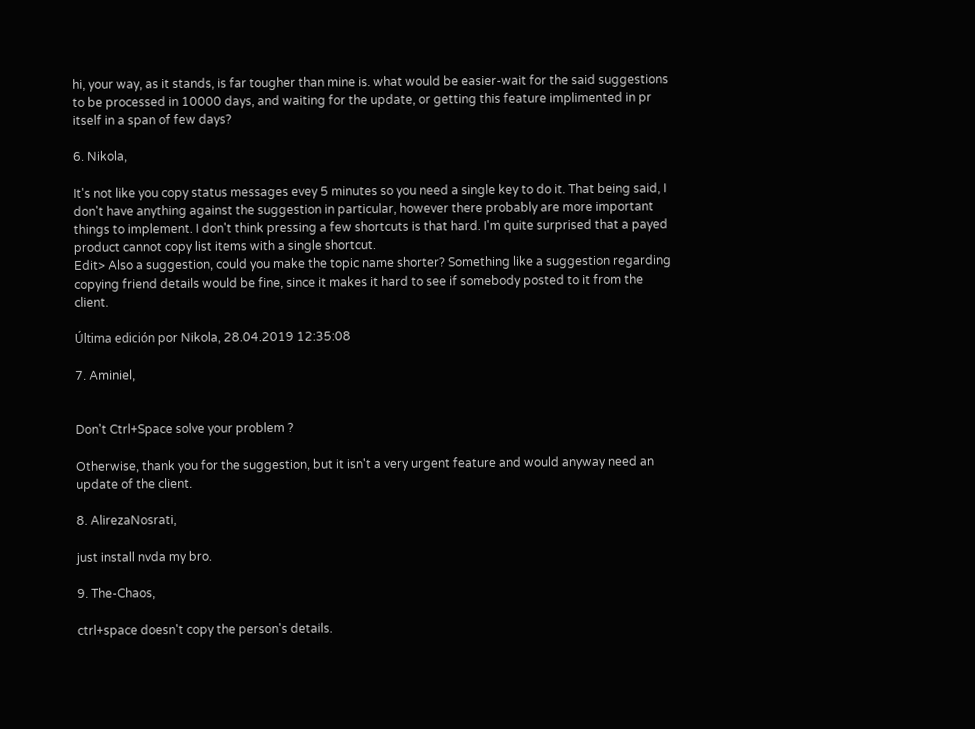hi, your way, as it stands, is far tougher than mine is. what would be easier-wait for the said suggestions to be processed in 10000 days, and waiting for the update, or getting this feature implimented in pr itself in a span of few days?

6. Nikola,

It's not like you copy status messages evey 5 minutes so you need a single key to do it. That being said, I don't have anything against the suggestion in particular, however there probably are more important things to implement. I don't think pressing a few shortcuts is that hard. I'm quite surprised that a payed product cannot copy list items with a single shortcut.
Edit> Also a suggestion, could you make the topic name shorter? Something like a suggestion regarding copying friend details would be fine, since it makes it hard to see if somebody posted to it from the client.

Última edición por Nikola, 28.04.2019 12:35:08

7. Aminiel,


Don't Ctrl+Space solve your problem ?

Otherwise, thank you for the suggestion, but it isn't a very urgent feature and would anyway need an update of the client.

8. AlirezaNosrati,

just install nvda my bro.

9. The-Chaos,

ctrl+space doesn't copy the person's details.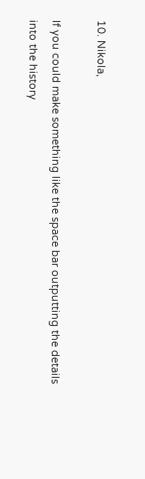10. Nikola,

If you could make something like the space bar outputting the details into the history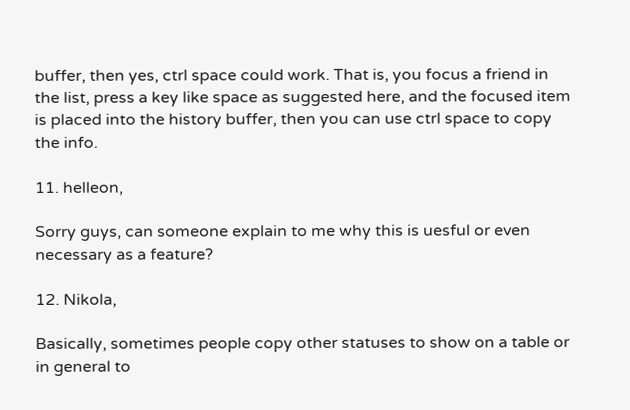buffer, then yes, ctrl space could work. That is, you focus a friend in the list, press a key like space as suggested here, and the focused item is placed into the history buffer, then you can use ctrl space to copy the info.

11. helleon,

Sorry guys, can someone explain to me why this is uesful or even necessary as a feature?

12. Nikola,

Basically, sometimes people copy other statuses to show on a table or in general to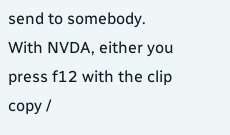send to somebody. With NVDA, either you press f12 with the clip copy /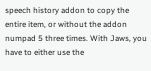speech history addon to copy the entire item, or without the addon numpad 5 three times. With Jaws, you have to either use the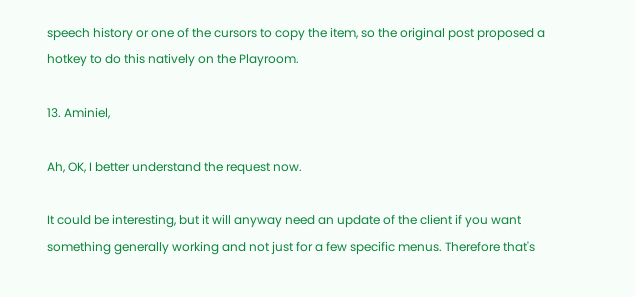speech history or one of the cursors to copy the item, so the original post proposed a hotkey to do this natively on the Playroom.

13. Aminiel,

Ah, OK, I better understand the request now.

It could be interesting, but it will anyway need an update of the client if you want something generally working and not just for a few specific menus. Therefore that's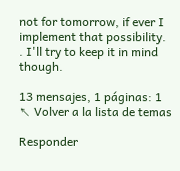not for tomorrow, if ever I implement that possibility.
. I'll try to keep it in mind though.

13 mensajes, 1 páginas: 1  ↖ Volver a la lista de temas

Responder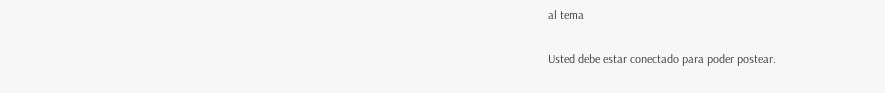al tema

Usted debe estar conectado para poder postear.